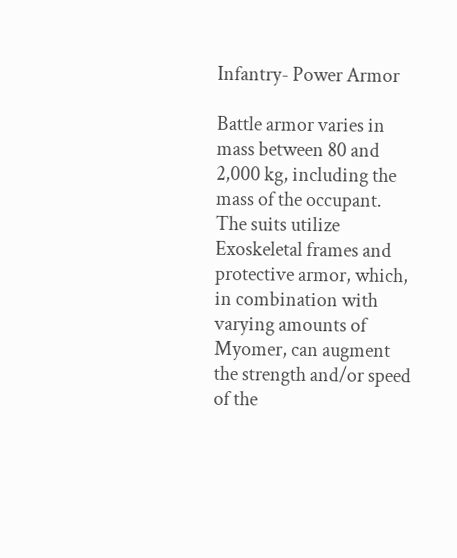Infantry- Power Armor

Battle armor varies in mass between 80 and 2,000 kg, including the mass of the occupant. The suits utilize Exoskeletal frames and protective armor, which, in combination with varying amounts of Myomer, can augment the strength and/or speed of the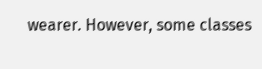wearer. However, some classes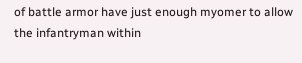of battle armor have just enough myomer to allow the infantryman within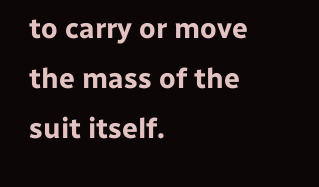to carry or move the mass of the suit itself.